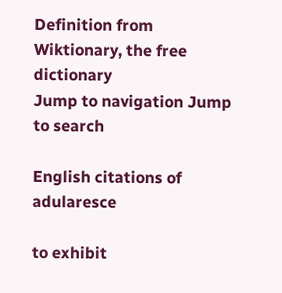Definition from Wiktionary, the free dictionary
Jump to navigation Jump to search

English citations of adularesce

to exhibit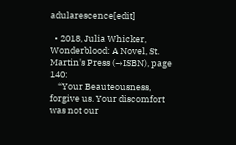adularescence[edit]

  • 2018, Julia Whicker, Wonderblood: A Novel, St. Martin's Press (→ISBN), page 140:
    “Your Beauteousness, forgive us. Your discomfort was not our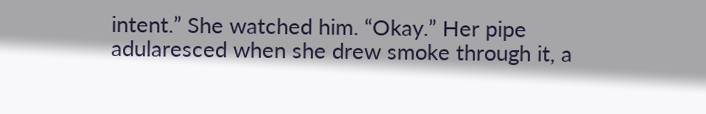intent.” She watched him. “Okay.” Her pipe adularesced when she drew smoke through it, a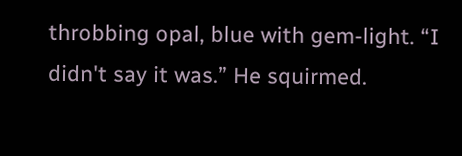throbbing opal, blue with gem-light. “I didn't say it was.” He squirmed.